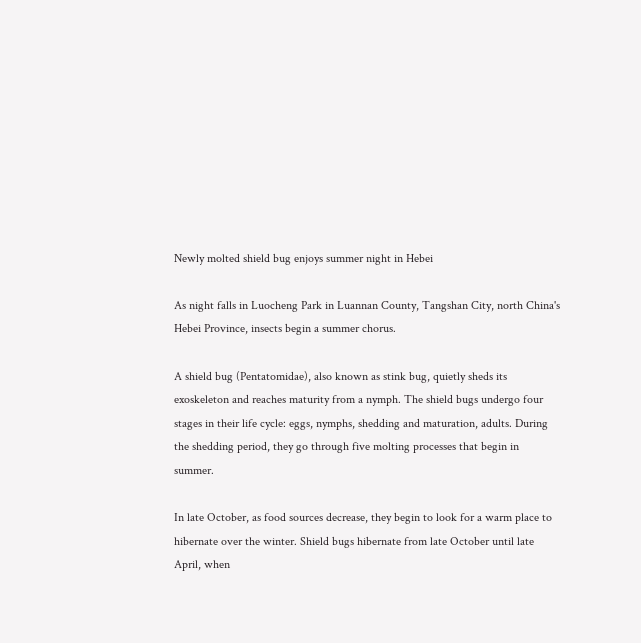Newly molted shield bug enjoys summer night in Hebei

As night falls in Luocheng Park in Luannan County, Tangshan City, north China's Hebei Province, insects begin a summer chorus.

A shield bug (Pentatomidae), also known as stink bug, quietly sheds its exoskeleton and reaches maturity from a nymph. The shield bugs undergo four stages in their life cycle: eggs, nymphs, shedding and maturation, adults. During the shedding period, they go through five molting processes that begin in summer.

In late October, as food sources decrease, they begin to look for a warm place to hibernate over the winter. Shield bugs hibernate from late October until late April, when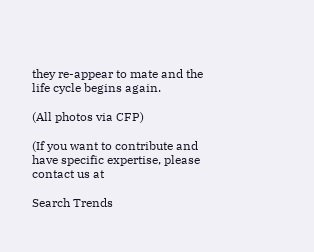they re-appear to mate and the life cycle begins again.

(All photos via CFP)

(If you want to contribute and have specific expertise, please contact us at

Search Trends